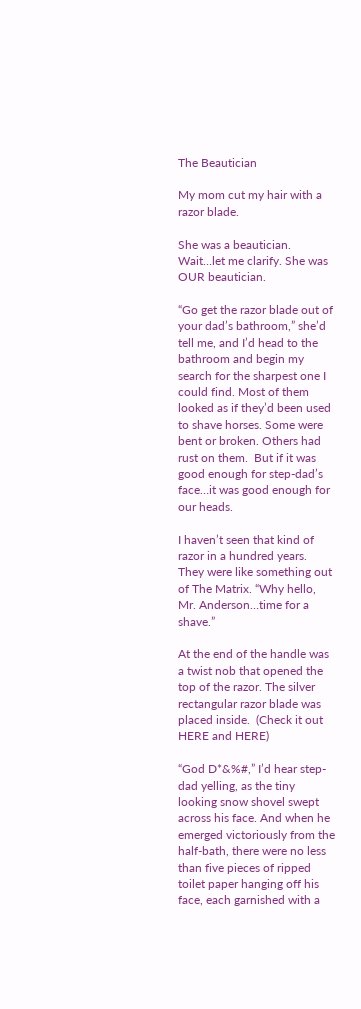The Beautician

My mom cut my hair with a razor blade.

She was a beautician. Wait…let me clarify. She was OUR beautician.

“Go get the razor blade out of your dad’s bathroom,” she’d tell me, and I’d head to the bathroom and begin my search for the sharpest one I could find. Most of them looked as if they’d been used to shave horses. Some were bent or broken. Others had rust on them.  But if it was good enough for step-dad’s face…it was good enough for our heads.

I haven’t seen that kind of razor in a hundred years. They were like something out of The Matrix. “Why hello, Mr. Anderson…time for a shave.”

At the end of the handle was a twist nob that opened the top of the razor. The silver rectangular razor blade was placed inside.  (Check it out HERE and HERE)

“God D*&%#,” I’d hear step-dad yelling, as the tiny looking snow shovel swept across his face. And when he emerged victoriously from the half-bath, there were no less than five pieces of ripped toilet paper hanging off his face, each garnished with a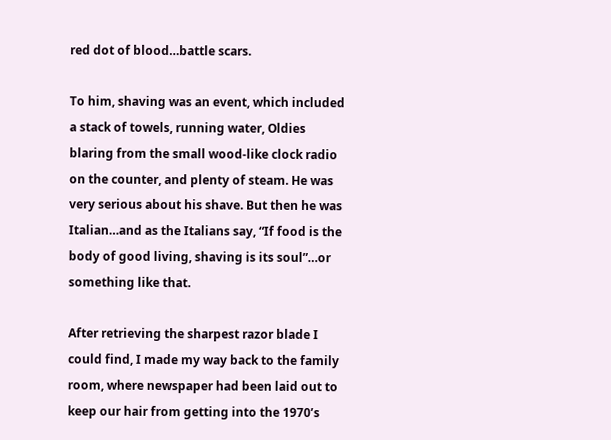red dot of blood…battle scars.

To him, shaving was an event, which included a stack of towels, running water, Oldies blaring from the small wood-like clock radio on the counter, and plenty of steam. He was very serious about his shave. But then he was Italian…and as the Italians say, “If food is the body of good living, shaving is its soul”…or something like that.

After retrieving the sharpest razor blade I could find, I made my way back to the family room, where newspaper had been laid out to keep our hair from getting into the 1970’s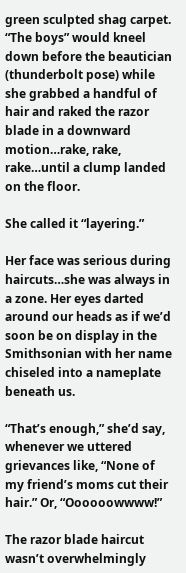green sculpted shag carpet. “The boys” would kneel down before the beautician (thunderbolt pose) while she grabbed a handful of hair and raked the razor blade in a downward motion…rake, rake, rake…until a clump landed on the floor.

She called it “layering.”

Her face was serious during haircuts…she was always in a zone. Her eyes darted around our heads as if we’d soon be on display in the Smithsonian with her name chiseled into a nameplate beneath us.

“That’s enough,” she’d say, whenever we uttered  grievances like, “None of my friend’s moms cut their hair.” Or, “Oooooowwww!”

The razor blade haircut wasn’t overwhelmingly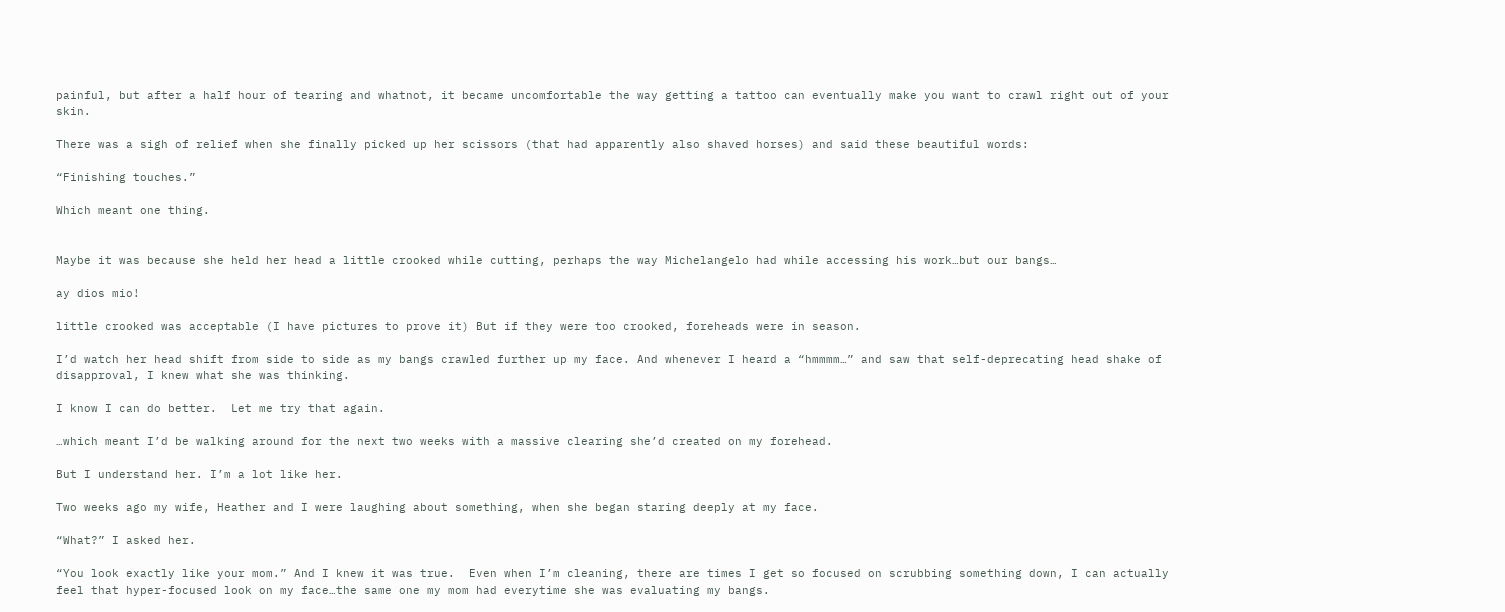painful, but after a half hour of tearing and whatnot, it became uncomfortable the way getting a tattoo can eventually make you want to crawl right out of your skin.

There was a sigh of relief when she finally picked up her scissors (that had apparently also shaved horses) and said these beautiful words:

“Finishing touches.”

Which meant one thing.


Maybe it was because she held her head a little crooked while cutting, perhaps the way Michelangelo had while accessing his work…but our bangs…

ay dios mio!

little crooked was acceptable (I have pictures to prove it) But if they were too crooked, foreheads were in season.

I’d watch her head shift from side to side as my bangs crawled further up my face. And whenever I heard a “hmmmm…” and saw that self-deprecating head shake of disapproval, I knew what she was thinking.

I know I can do better.  Let me try that again.

…which meant I’d be walking around for the next two weeks with a massive clearing she’d created on my forehead.

But I understand her. I’m a lot like her.

Two weeks ago my wife, Heather and I were laughing about something, when she began staring deeply at my face.

“What?” I asked her.

“You look exactly like your mom.” And I knew it was true.  Even when I’m cleaning, there are times I get so focused on scrubbing something down, I can actually feel that hyper-focused look on my face…the same one my mom had everytime she was evaluating my bangs.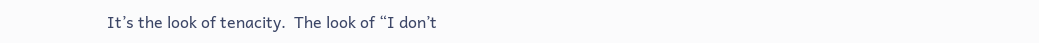It’s the look of tenacity.  The look of “I don’t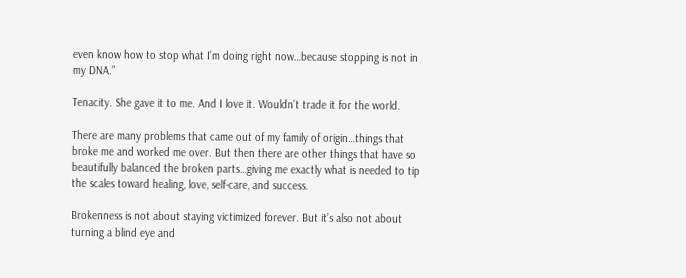even know how to stop what I’m doing right now…because stopping is not in my DNA.”

Tenacity. She gave it to me. And I love it. Wouldn’t trade it for the world.

There are many problems that came out of my family of origin…things that broke me and worked me over. But then there are other things that have so beautifully balanced the broken parts…giving me exactly what is needed to tip the scales toward healing, love, self-care, and success.

Brokenness is not about staying victimized forever. But it’s also not about turning a blind eye and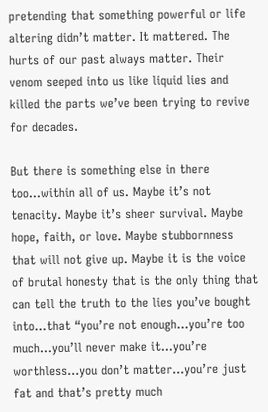pretending that something powerful or life altering didn’t matter. It mattered. The hurts of our past always matter. Their venom seeped into us like liquid lies and killed the parts we’ve been trying to revive for decades.

But there is something else in there too…within all of us. Maybe it’s not tenacity. Maybe it’s sheer survival. Maybe hope, faith, or love. Maybe stubbornness that will not give up. Maybe it is the voice of brutal honesty that is the only thing that can tell the truth to the lies you’ve bought into…that “you’re not enough…you’re too much…you’ll never make it…you’re worthless…you don’t matter…you’re just fat and that’s pretty much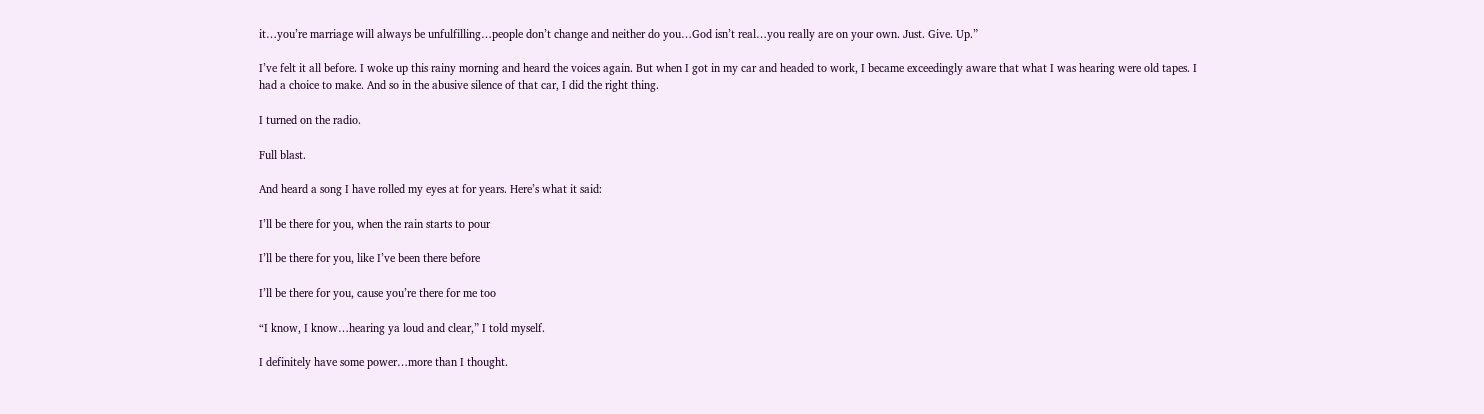it…you’re marriage will always be unfulfilling…people don’t change and neither do you…God isn’t real…you really are on your own. Just. Give. Up.”

I’ve felt it all before. I woke up this rainy morning and heard the voices again. But when I got in my car and headed to work, I became exceedingly aware that what I was hearing were old tapes. I had a choice to make. And so in the abusive silence of that car, I did the right thing.

I turned on the radio.

Full blast.

And heard a song I have rolled my eyes at for years. Here’s what it said:

I’ll be there for you, when the rain starts to pour

I’ll be there for you, like I’ve been there before

I’ll be there for you, cause you’re there for me too

“I know, I know…hearing ya loud and clear,” I told myself.

I definitely have some power…more than I thought.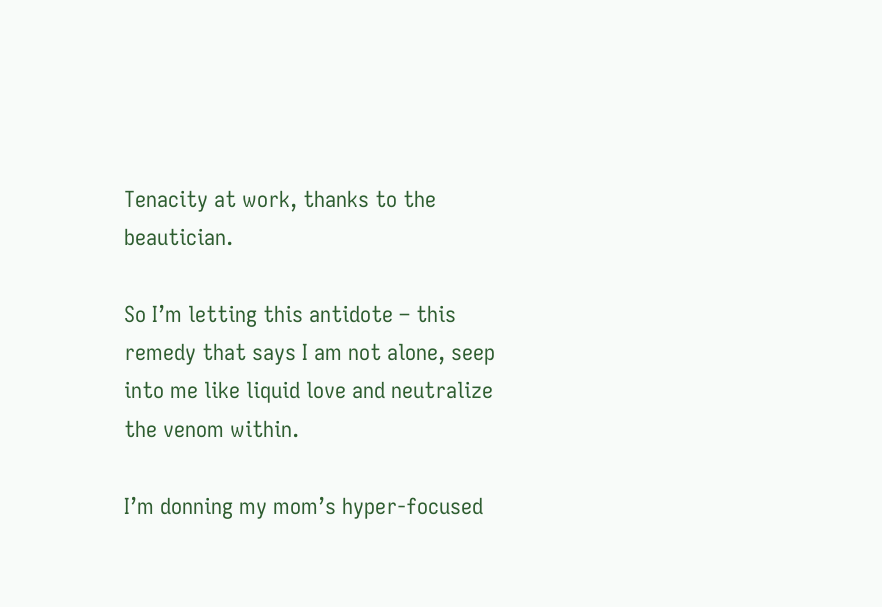Tenacity at work, thanks to the beautician.

So I’m letting this antidote – this remedy that says I am not alone, seep into me like liquid love and neutralize the venom within.

I’m donning my mom’s hyper-focused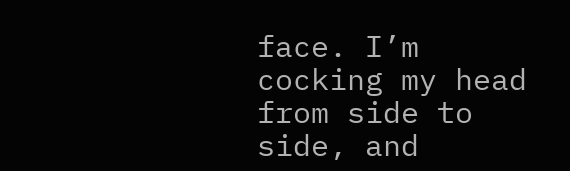face. I’m cocking my head from side to side, and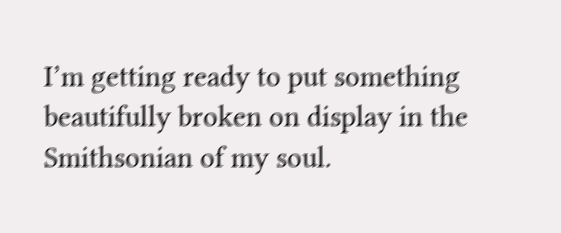I’m getting ready to put something beautifully broken on display in the Smithsonian of my soul.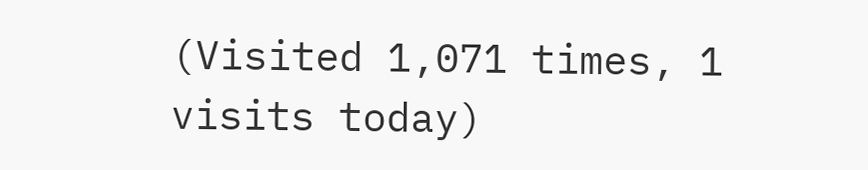(Visited 1,071 times, 1 visits today)